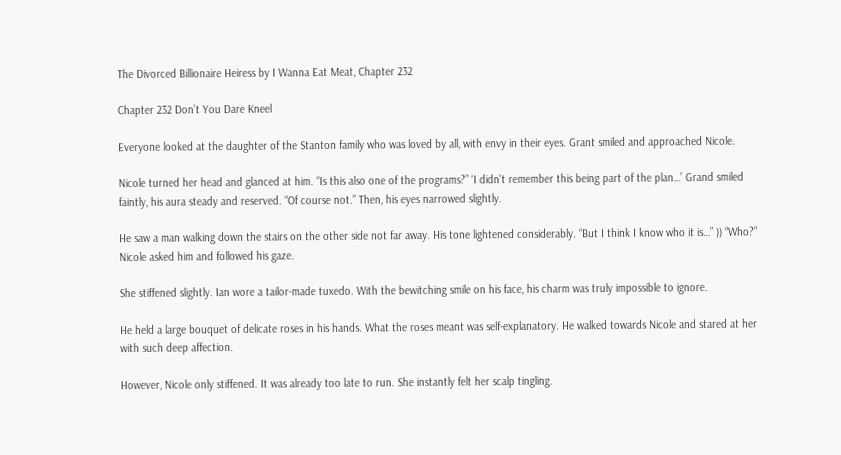The Divorced Billionaire Heiress by I Wanna Eat Meat, Chapter 232

Chapter 232 Don’t You Dare Kneel

Everyone looked at the daughter of the Stanton family who was loved by all, with envy in their eyes. Grant smiled and approached Nicole.

Nicole turned her head and glanced at him. “Is this also one of the programs?” ‘I didn’t remember this being part of the plan…’ Grand smiled faintly, his aura steady and reserved. “Of course not.” Then, his eyes narrowed slightly.

He saw a man walking down the stairs on the other side not far away. His tone lightened considerably. “But I think I know who it is…” )) “Who?” Nicole asked him and followed his gaze.

She stiffened slightly. Ian wore a tailor-made tuxedo. With the bewitching smile on his face, his charm was truly impossible to ignore.

He held a large bouquet of delicate roses in his hands. What the roses meant was self-explanatory. He walked towards Nicole and stared at her with such deep affection.

However, Nicole only stiffened. It was already too late to run. She instantly felt her scalp tingling.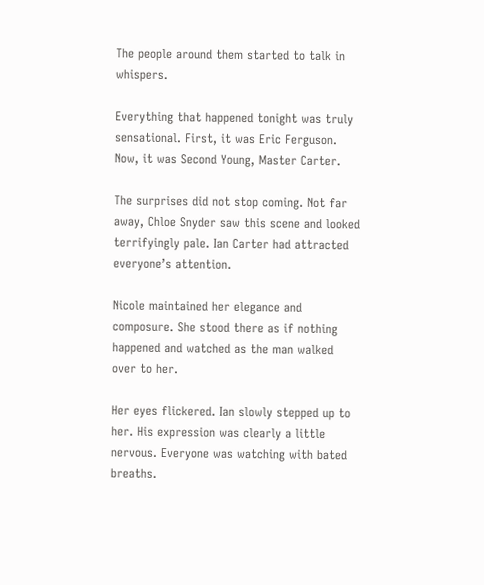The people around them started to talk in whispers.

Everything that happened tonight was truly sensational. First, it was Eric Ferguson. Now, it was Second Young, Master Carter.

The surprises did not stop coming. Not far away, Chloe Snyder saw this scene and looked terrifyingly pale. Ian Carter had attracted everyone’s attention.

Nicole maintained her elegance and composure. She stood there as if nothing happened and watched as the man walked over to her.

Her eyes flickered. Ian slowly stepped up to her. His expression was clearly a little nervous. Everyone was watching with bated breaths.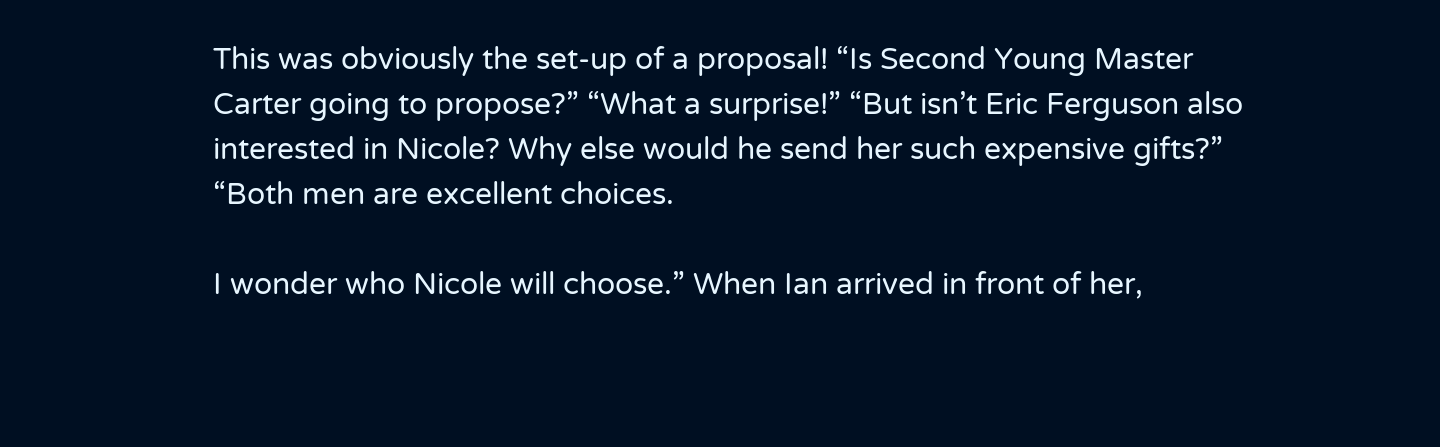This was obviously the set-up of a proposal! “Is Second Young Master Carter going to propose?” “What a surprise!” “But isn’t Eric Ferguson also interested in Nicole? Why else would he send her such expensive gifts?” “Both men are excellent choices.

I wonder who Nicole will choose.” When Ian arrived in front of her,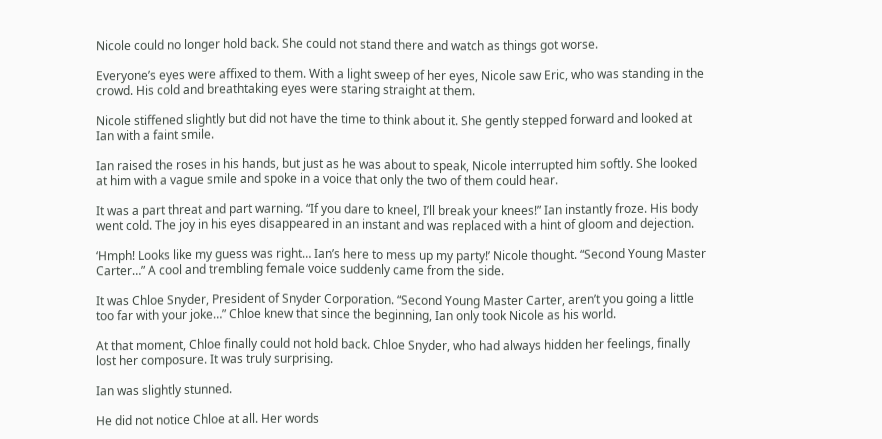Nicole could no longer hold back. She could not stand there and watch as things got worse.

Everyone’s eyes were affixed to them. With a light sweep of her eyes, Nicole saw Eric, who was standing in the crowd. His cold and breathtaking eyes were staring straight at them.

Nicole stiffened slightly but did not have the time to think about it. She gently stepped forward and looked at Ian with a faint smile.

Ian raised the roses in his hands, but just as he was about to speak, Nicole interrupted him softly. She looked at him with a vague smile and spoke in a voice that only the two of them could hear.

It was a part threat and part warning. “If you dare to kneel, I’ll break your knees!” Ian instantly froze. His body went cold. The joy in his eyes disappeared in an instant and was replaced with a hint of gloom and dejection.

‘Hmph! Looks like my guess was right… Ian’s here to mess up my party!’ Nicole thought. “Second Young Master Carter…” A cool and trembling female voice suddenly came from the side.

It was Chloe Snyder, President of Snyder Corporation. “Second Young Master Carter, aren’t you going a little too far with your joke…” Chloe knew that since the beginning, Ian only took Nicole as his world.

At that moment, Chloe finally could not hold back. Chloe Snyder, who had always hidden her feelings, finally lost her composure. It was truly surprising.

Ian was slightly stunned.

He did not notice Chloe at all. Her words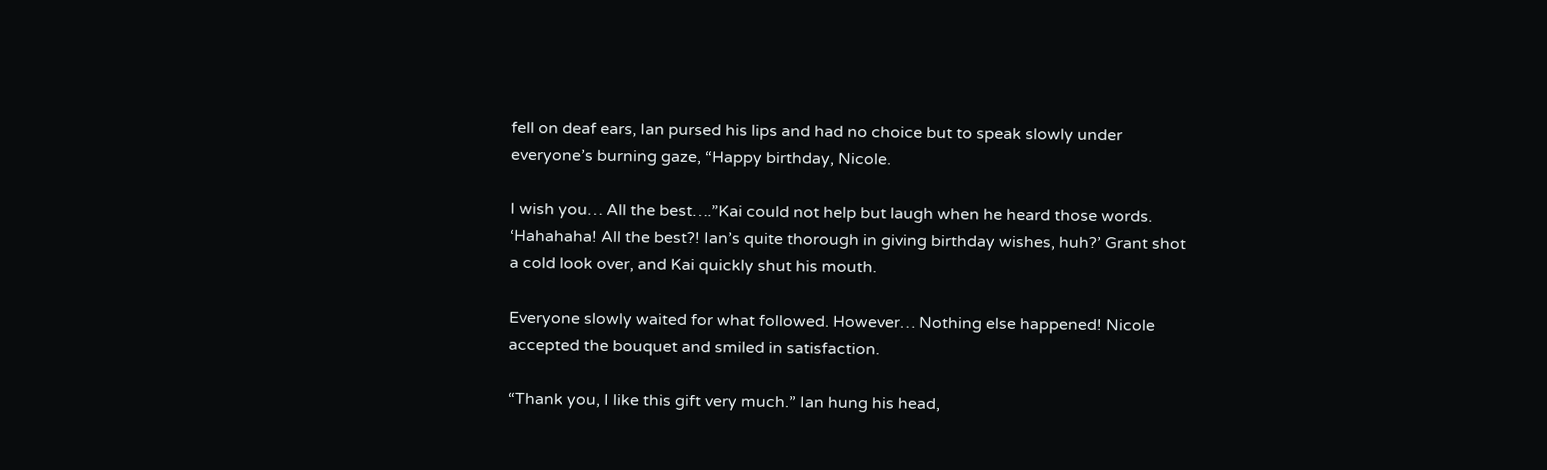fell on deaf ears, Ian pursed his lips and had no choice but to speak slowly under everyone’s burning gaze, “Happy birthday, Nicole.

I wish you… All the best….”Kai could not help but laugh when he heard those words. ‘Hahahaha! All the best?! Ian’s quite thorough in giving birthday wishes, huh?’ Grant shot a cold look over, and Kai quickly shut his mouth.

Everyone slowly waited for what followed. However… Nothing else happened! Nicole accepted the bouquet and smiled in satisfaction.

“Thank you, I like this gift very much.” Ian hung his head,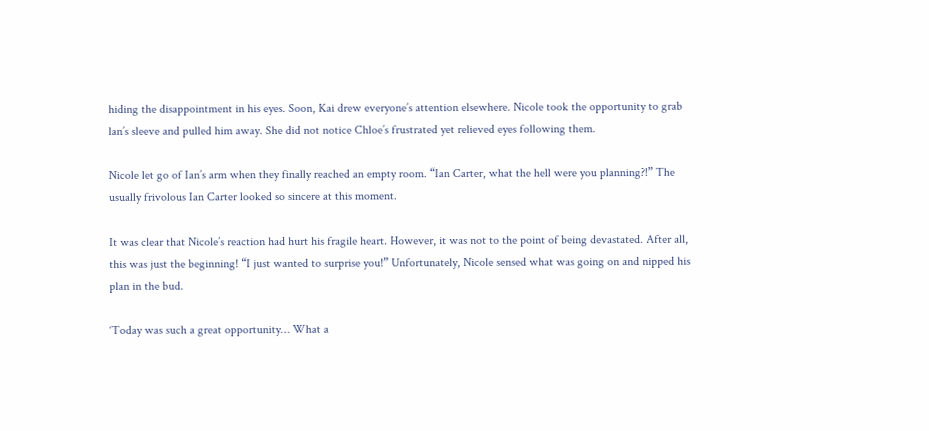hiding the disappointment in his eyes. Soon, Kai drew everyone’s attention elsewhere. Nicole took the opportunity to grab lan’s sleeve and pulled him away. She did not notice Chloe’s frustrated yet relieved eyes following them.

Nicole let go of Ian’s arm when they finally reached an empty room. “Ian Carter, what the hell were you planning?!” The usually frivolous Ian Carter looked so sincere at this moment.

It was clear that Nicole’s reaction had hurt his fragile heart. However, it was not to the point of being devastated. After all, this was just the beginning! “I just wanted to surprise you!” Unfortunately, Nicole sensed what was going on and nipped his plan in the bud.

‘Today was such a great opportunity… What a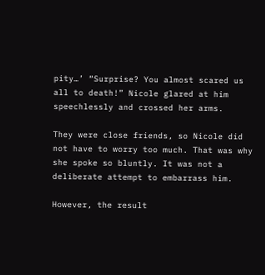pity…’ “Surprise? You almost scared us all to death!” Nicole glared at him speechlessly and crossed her arms.

They were close friends, so Nicole did not have to worry too much. That was why she spoke so bluntly. It was not a deliberate attempt to embarrass him.

However, the result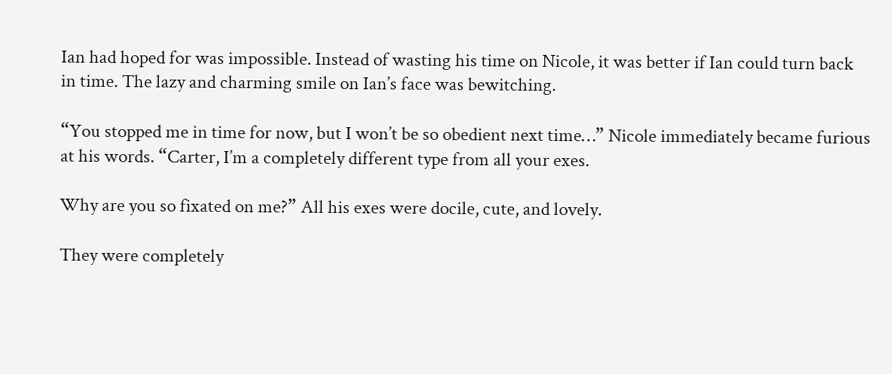Ian had hoped for was impossible. Instead of wasting his time on Nicole, it was better if Ian could turn back in time. The lazy and charming smile on Ian’s face was bewitching.

“You stopped me in time for now, but I won’t be so obedient next time…” Nicole immediately became furious at his words. “Carter, I’m a completely different type from all your exes.

Why are you so fixated on me?” All his exes were docile, cute, and lovely.

They were completely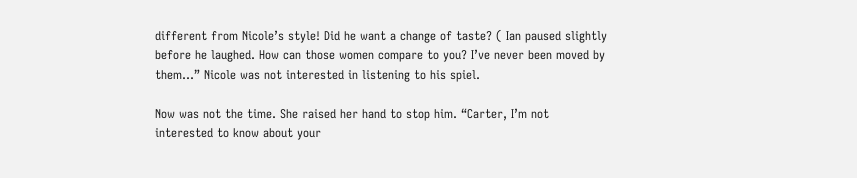different from Nicole’s style! Did he want a change of taste? ( Ian paused slightly before he laughed. How can those women compare to you? I’ve never been moved by them…” Nicole was not interested in listening to his spiel.

Now was not the time. She raised her hand to stop him. “Carter, I’m not interested to know about your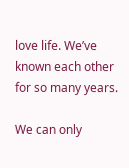love life. We’ve known each other for so many years.

We can only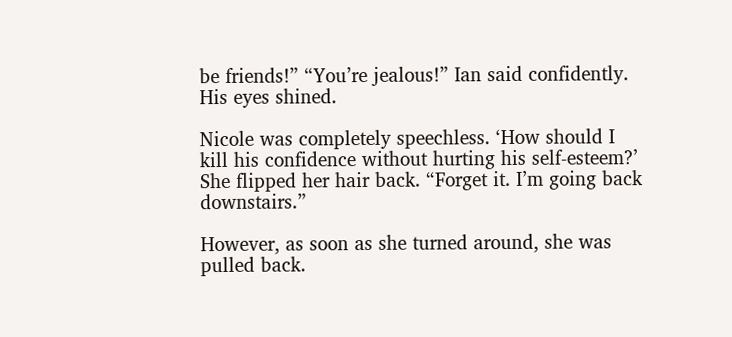be friends!” “You’re jealous!” Ian said confidently. His eyes shined.

Nicole was completely speechless. ‘How should I kill his confidence without hurting his self-esteem?’ She flipped her hair back. “Forget it. I’m going back downstairs.”

However, as soon as she turned around, she was pulled back.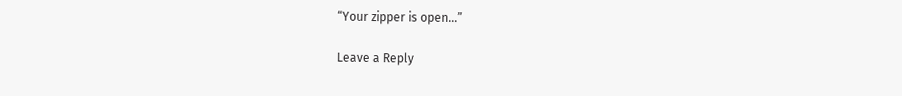“Your zipper is open…”

Leave a Reply